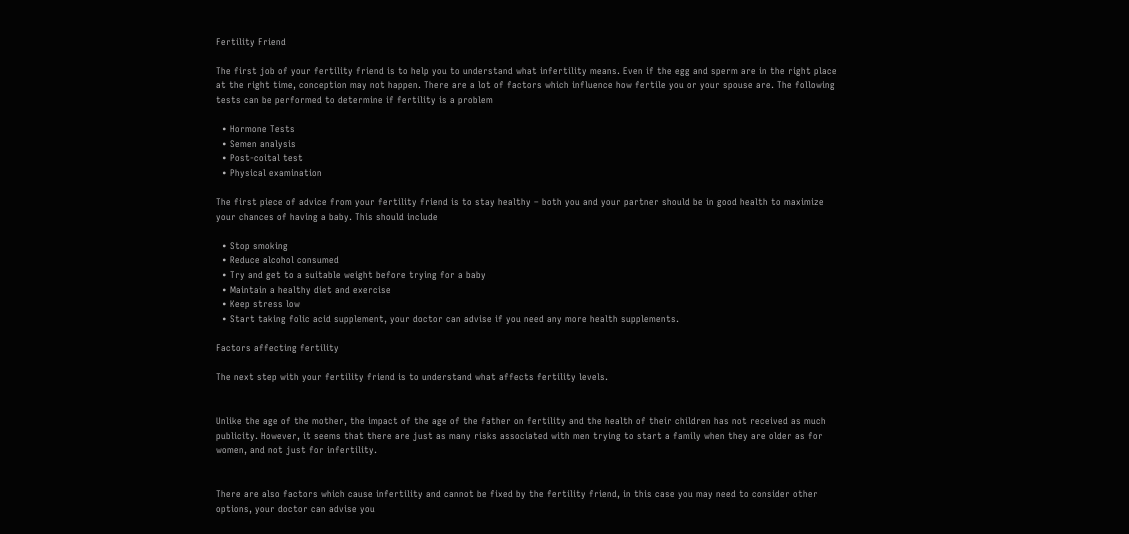Fertility Friend

The first job of your fertility friend is to help you to understand what infertility means. Even if the egg and sperm are in the right place at the right time, conception may not happen. There are a lot of factors which influence how fertile you or your spouse are. The following tests can be performed to determine if fertility is a problem

  • Hormone Tests
  • Semen analysis
  • Post-coital test
  • Physical examination

The first piece of advice from your fertility friend is to stay healthy – both you and your partner should be in good health to maximize your chances of having a baby. This should include

  • Stop smoking
  • Reduce alcohol consumed
  • Try and get to a suitable weight before trying for a baby
  • Maintain a healthy diet and exercise
  • Keep stress low
  • Start taking folic acid supplement, your doctor can advise if you need any more health supplements.

Factors affecting fertility

The next step with your fertility friend is to understand what affects fertility levels.


Unlike the age of the mother, the impact of the age of the father on fertility and the health of their children has not received as much publicity. However, it seems that there are just as many risks associated with men trying to start a family when they are older as for women, and not just for infertility.


There are also factors which cause infertility and cannot be fixed by the fertility friend, in this case you may need to consider other options, your doctor can advise you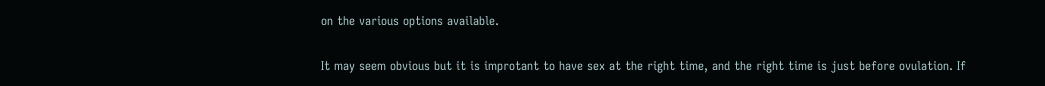on the various options available.


It may seem obvious but it is improtant to have sex at the right time, and the right time is just before ovulation. If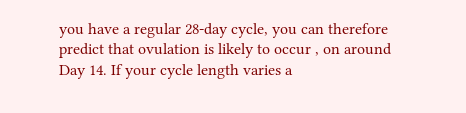you have a regular 28-day cycle, you can therefore predict that ovulation is likely to occur , on around Day 14. If your cycle length varies a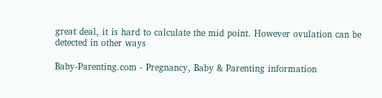great deal, it is hard to calculate the mid point. However ovulation can be detected in other ways

Baby-Parenting.com - Pregnancy, Baby & Parenting information